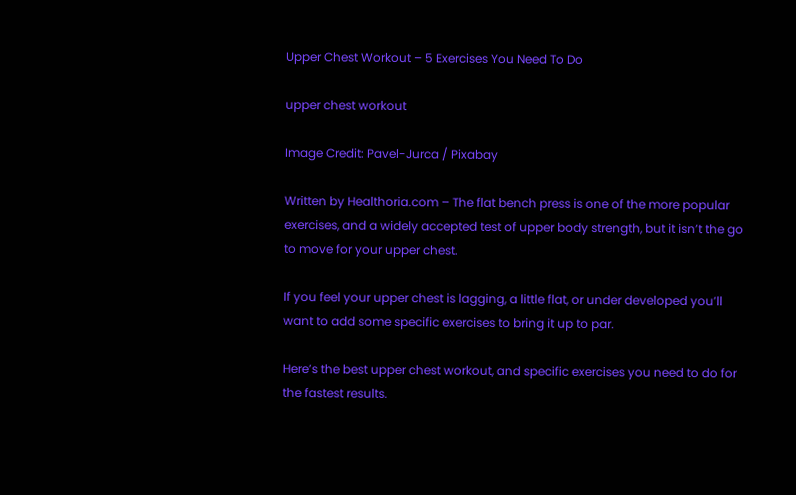Upper Chest Workout – 5 Exercises You Need To Do

upper chest workout

Image Credit: Pavel-Jurca / Pixabay

Written by Healthoria.com – The flat bench press is one of the more popular exercises, and a widely accepted test of upper body strength, but it isn’t the go to move for your upper chest.

If you feel your upper chest is lagging, a little flat, or under developed you’ll want to add some specific exercises to bring it up to par.

Here’s the best upper chest workout, and specific exercises you need to do for the fastest results.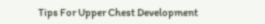Tips For Upper Chest Development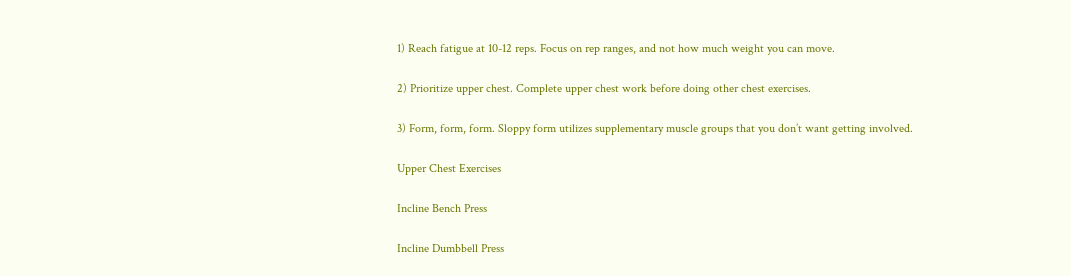1) Reach fatigue at 10-12 reps. Focus on rep ranges, and not how much weight you can move.

2) Prioritize upper chest. Complete upper chest work before doing other chest exercises.

3) Form, form, form. Sloppy form utilizes supplementary muscle groups that you don’t want getting involved.

Upper Chest Exercises

Incline Bench Press

Incline Dumbbell Press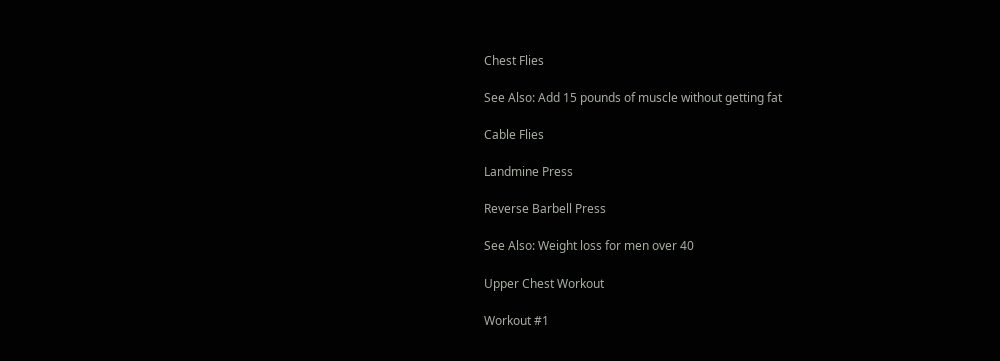Chest Flies

See Also: Add 15 pounds of muscle without getting fat

Cable Flies

Landmine Press

Reverse Barbell Press

See Also: Weight loss for men over 40

Upper Chest Workout

Workout #1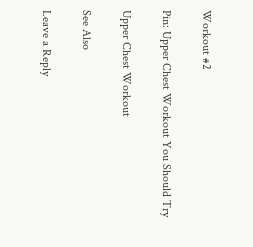Workout #2

Pin: Upper Chest Workout You Should Try

Upper Chest Workout

See Also

Leave a Reply